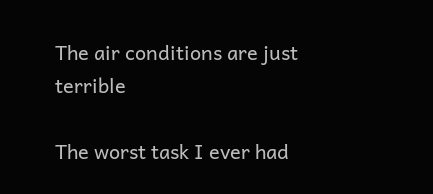The air conditions are just terrible

The worst task I ever had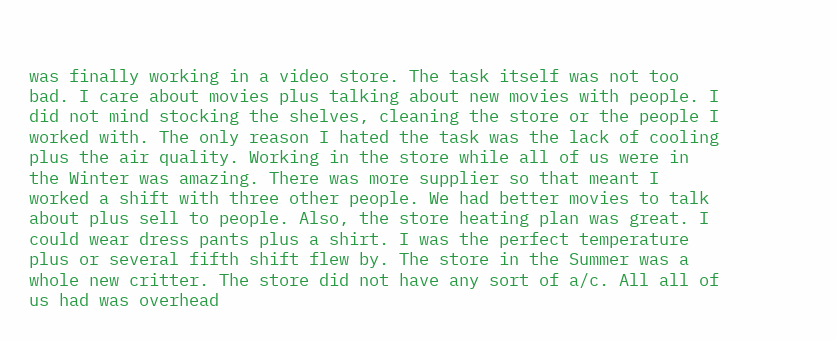was finally working in a video store. The task itself was not too bad. I care about movies plus talking about new movies with people. I did not mind stocking the shelves, cleaning the store or the people I worked with. The only reason I hated the task was the lack of cooling plus the air quality. Working in the store while all of us were in the Winter was amazing. There was more supplier so that meant I worked a shift with three other people. We had better movies to talk about plus sell to people. Also, the store heating plan was great. I could wear dress pants plus a shirt. I was the perfect temperature plus or several fifth shift flew by. The store in the Summer was a whole new critter. The store did not have any sort of a/c. All all of us had was overhead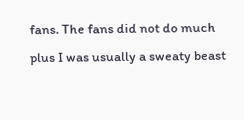fans. The fans did not do much plus I was usually a sweaty beast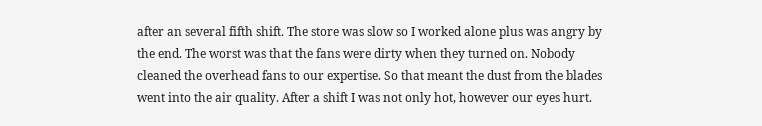after an several fifth shift. The store was slow so I worked alone plus was angry by the end. The worst was that the fans were dirty when they turned on. Nobody cleaned the overhead fans to our expertise. So that meant the dust from the blades went into the air quality. After a shift I was not only hot, however our eyes hurt.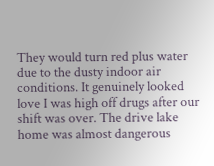They would turn red plus water due to the dusty indoor air conditions. It genuinely looked love I was high off drugs after our shift was over. The drive lake home was almost dangerous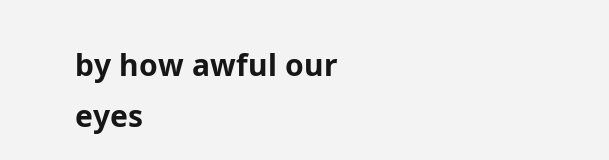by how awful our eyes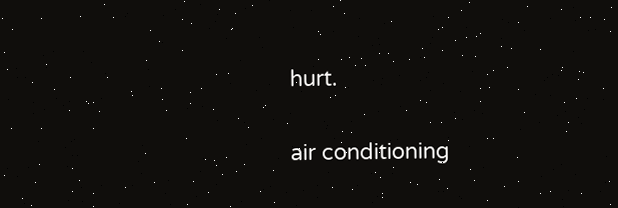hurt.

air conditioning